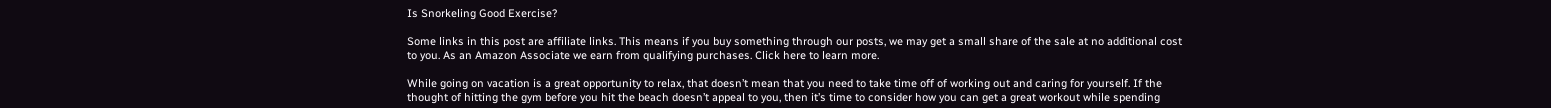Is Snorkeling Good Exercise?

Some links in this post are affiliate links. This means if you buy something through our posts, we may get a small share of the sale at no additional cost to you. As an Amazon Associate we earn from qualifying purchases. Click here to learn more.

While going on vacation is a great opportunity to relax, that doesn’t mean that you need to take time off of working out and caring for yourself. If the thought of hitting the gym before you hit the beach doesn’t appeal to you, then it’s time to consider how you can get a great workout while spending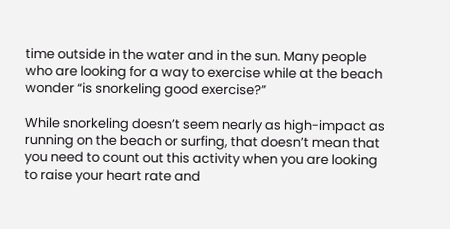time outside in the water and in the sun. Many people who are looking for a way to exercise while at the beach wonder “is snorkeling good exercise?”

While snorkeling doesn’t seem nearly as high-impact as running on the beach or surfing, that doesn’t mean that you need to count out this activity when you are looking to raise your heart rate and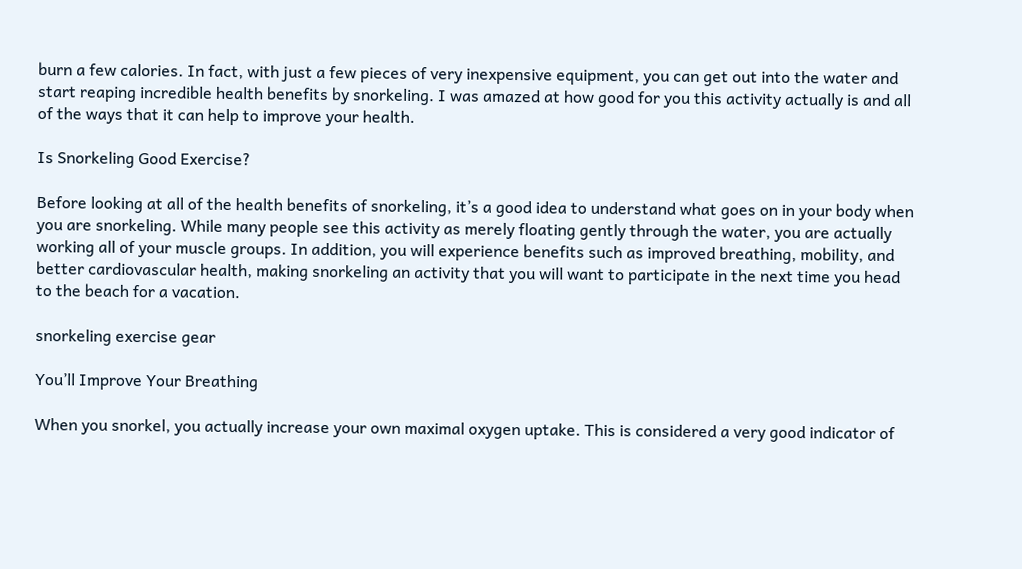burn a few calories. In fact, with just a few pieces of very inexpensive equipment, you can get out into the water and start reaping incredible health benefits by snorkeling. I was amazed at how good for you this activity actually is and all of the ways that it can help to improve your health.

Is Snorkeling Good Exercise?

Before looking at all of the health benefits of snorkeling, it’s a good idea to understand what goes on in your body when you are snorkeling. While many people see this activity as merely floating gently through the water, you are actually working all of your muscle groups. In addition, you will experience benefits such as improved breathing, mobility, and better cardiovascular health, making snorkeling an activity that you will want to participate in the next time you head to the beach for a vacation.

snorkeling exercise gear

You’ll Improve Your Breathing

When you snorkel, you actually increase your own maximal oxygen uptake. This is considered a very good indicator of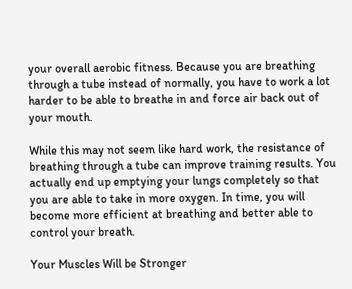your overall aerobic fitness. Because you are breathing through a tube instead of normally, you have to work a lot harder to be able to breathe in and force air back out of your mouth.

While this may not seem like hard work, the resistance of breathing through a tube can improve training results. You actually end up emptying your lungs completely so that you are able to take in more oxygen. In time, you will become more efficient at breathing and better able to control your breath.

Your Muscles Will be Stronger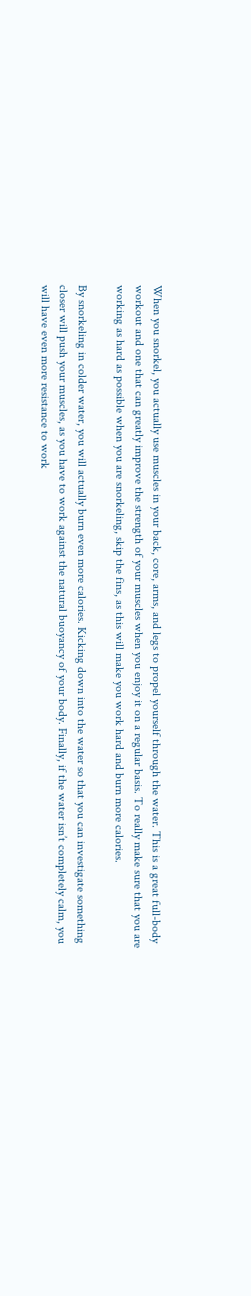When you snorkel, you actually use muscles in your back, core, arms, and legs to propel yourself through the water. This is a great full-body workout and one that can greatly improve the strength of your muscles when you enjoy it on a regular basis. To really make sure that you are working as hard as possible when you are snorkeling, skip the fins, as this will make you work hard and burn more calories.

By snorkeling in colder water, you will actually burn even more calories. Kicking down into the water so that you can investigate something closer will push your muscles, as you have to work against the natural buoyancy of your body. Finally, if the water isn’t completely calm, you will have even more resistance to work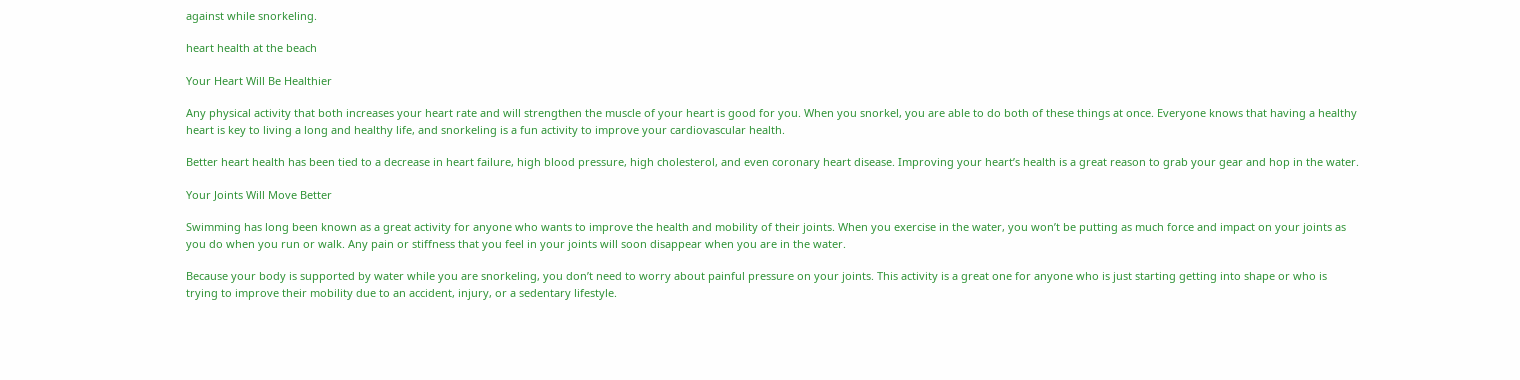against while snorkeling.

heart health at the beach

Your Heart Will Be Healthier

Any physical activity that both increases your heart rate and will strengthen the muscle of your heart is good for you. When you snorkel, you are able to do both of these things at once. Everyone knows that having a healthy heart is key to living a long and healthy life, and snorkeling is a fun activity to improve your cardiovascular health.

Better heart health has been tied to a decrease in heart failure, high blood pressure, high cholesterol, and even coronary heart disease. Improving your heart’s health is a great reason to grab your gear and hop in the water.

Your Joints Will Move Better

Swimming has long been known as a great activity for anyone who wants to improve the health and mobility of their joints. When you exercise in the water, you won’t be putting as much force and impact on your joints as you do when you run or walk. Any pain or stiffness that you feel in your joints will soon disappear when you are in the water.

Because your body is supported by water while you are snorkeling, you don’t need to worry about painful pressure on your joints. This activity is a great one for anyone who is just starting getting into shape or who is trying to improve their mobility due to an accident, injury, or a sedentary lifestyle.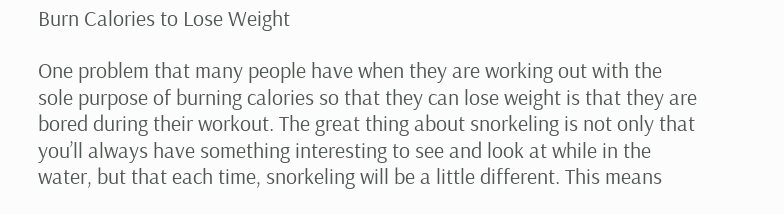Burn Calories to Lose Weight

One problem that many people have when they are working out with the sole purpose of burning calories so that they can lose weight is that they are bored during their workout. The great thing about snorkeling is not only that you’ll always have something interesting to see and look at while in the water, but that each time, snorkeling will be a little different. This means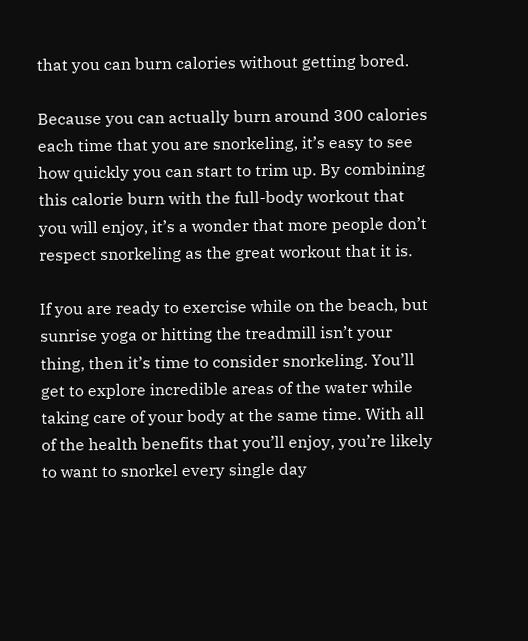that you can burn calories without getting bored.

Because you can actually burn around 300 calories each time that you are snorkeling, it’s easy to see how quickly you can start to trim up. By combining this calorie burn with the full-body workout that you will enjoy, it’s a wonder that more people don’t respect snorkeling as the great workout that it is.

If you are ready to exercise while on the beach, but sunrise yoga or hitting the treadmill isn’t your thing, then it’s time to consider snorkeling. You’ll get to explore incredible areas of the water while taking care of your body at the same time. With all of the health benefits that you’ll enjoy, you’re likely to want to snorkel every single day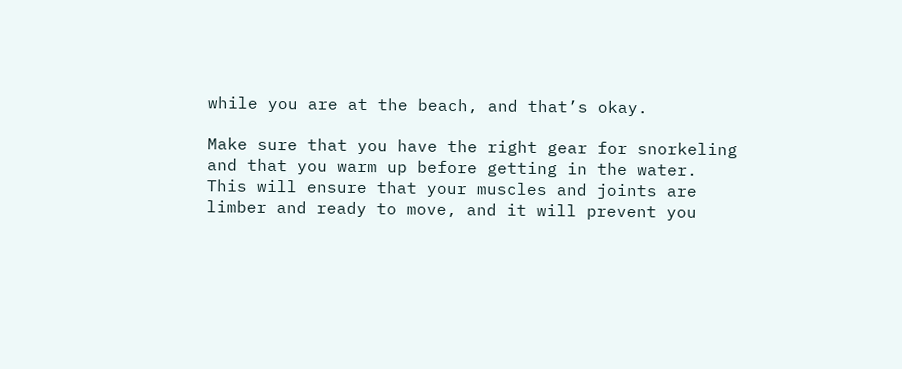while you are at the beach, and that’s okay.

Make sure that you have the right gear for snorkeling and that you warm up before getting in the water. This will ensure that your muscles and joints are limber and ready to move, and it will prevent you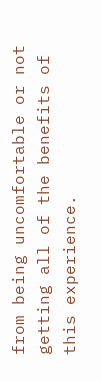from being uncomfortable or not getting all of the benefits of this experience.